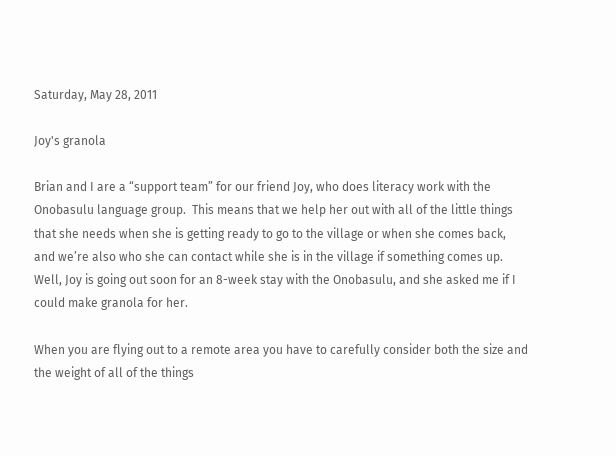Saturday, May 28, 2011

Joy's granola

Brian and I are a “support team” for our friend Joy, who does literacy work with the Onobasulu language group.  This means that we help her out with all of the little things that she needs when she is getting ready to go to the village or when she comes back, and we’re also who she can contact while she is in the village if something comes up.  Well, Joy is going out soon for an 8-week stay with the Onobasulu, and she asked me if I could make granola for her.

When you are flying out to a remote area you have to carefully consider both the size and the weight of all of the things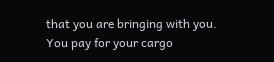that you are bringing with you.  You pay for your cargo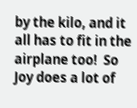by the kilo, and it all has to fit in the airplane too!  So Joy does a lot of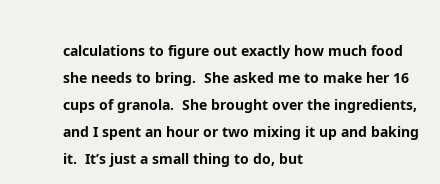calculations to figure out exactly how much food she needs to bring.  She asked me to make her 16 cups of granola.  She brought over the ingredients, and I spent an hour or two mixing it up and baking it.  It’s just a small thing to do, but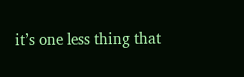it’s one less thing that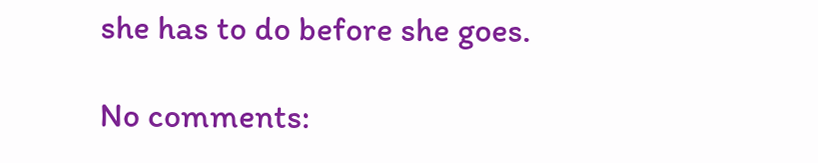she has to do before she goes.

No comments: